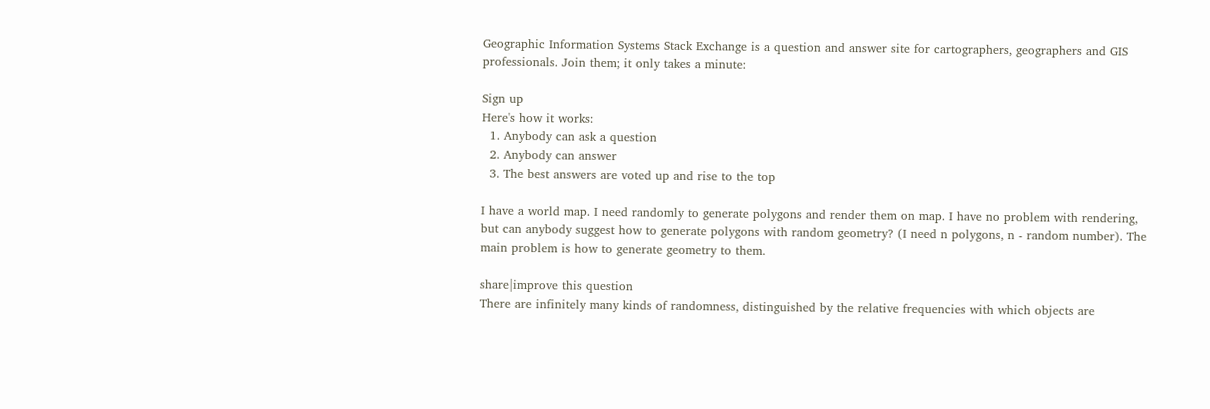Geographic Information Systems Stack Exchange is a question and answer site for cartographers, geographers and GIS professionals. Join them; it only takes a minute:

Sign up
Here's how it works:
  1. Anybody can ask a question
  2. Anybody can answer
  3. The best answers are voted up and rise to the top

I have a world map. I need randomly to generate polygons and render them on map. I have no problem with rendering, but can anybody suggest how to generate polygons with random geometry? (I need n polygons, n - random number). The main problem is how to generate geometry to them.

share|improve this question
There are infinitely many kinds of randomness, distinguished by the relative frequencies with which objects are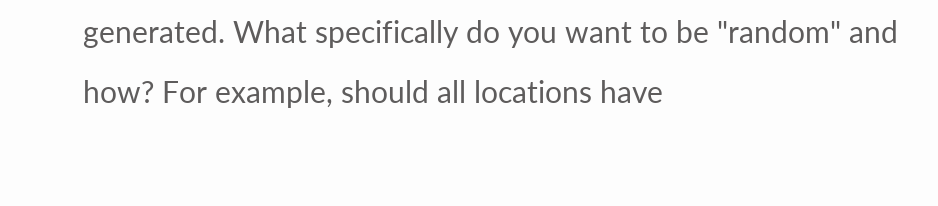generated. What specifically do you want to be "random" and how? For example, should all locations have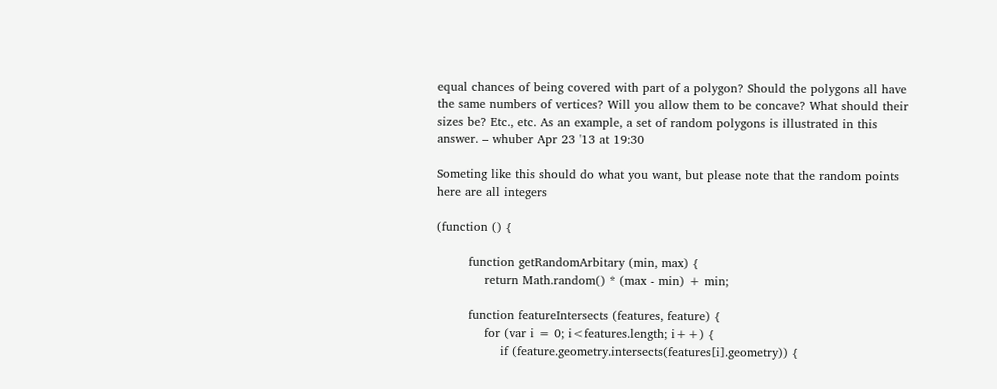equal chances of being covered with part of a polygon? Should the polygons all have the same numbers of vertices? Will you allow them to be concave? What should their sizes be? Etc., etc. As an example, a set of random polygons is illustrated in this answer. – whuber Apr 23 '13 at 19:30

Someting like this should do what you want, but please note that the random points here are all integers

(function () {

        function getRandomArbitary (min, max) {
            return Math.random() * (max - min) + min;

        function featureIntersects (features, feature) {
            for (var i = 0; i<features.length; i++) {
                if (feature.geometry.intersects(features[i].geometry)) {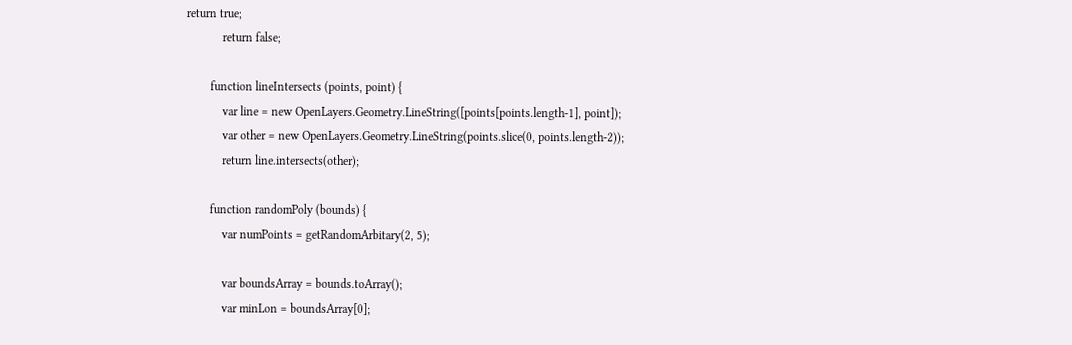return true;
            return false;

        function lineIntersects (points, point) {
            var line = new OpenLayers.Geometry.LineString([points[points.length-1], point]);
            var other = new OpenLayers.Geometry.LineString(points.slice(0, points.length-2));
            return line.intersects(other);

        function randomPoly (bounds) {
            var numPoints = getRandomArbitary(2, 5);

            var boundsArray = bounds.toArray();
            var minLon = boundsArray[0];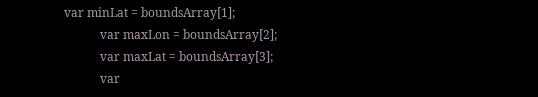var minLat = boundsArray[1];
            var maxLon = boundsArray[2];
            var maxLat = boundsArray[3];
            var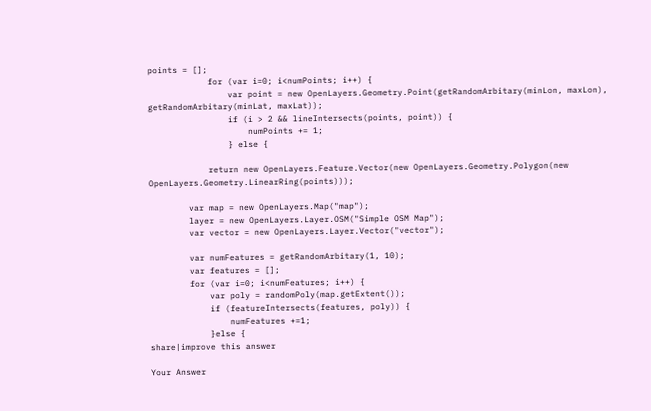points = [];
            for (var i=0; i<numPoints; i++) {
                var point = new OpenLayers.Geometry.Point(getRandomArbitary(minLon, maxLon), getRandomArbitary(minLat, maxLat));
                if (i > 2 && lineIntersects(points, point)) {
                    numPoints += 1;
                } else {

            return new OpenLayers.Feature.Vector(new OpenLayers.Geometry.Polygon(new OpenLayers.Geometry.LinearRing(points)));

        var map = new OpenLayers.Map("map");
        layer = new OpenLayers.Layer.OSM("Simple OSM Map");
        var vector = new OpenLayers.Layer.Vector("vector");

        var numFeatures = getRandomArbitary(1, 10);
        var features = [];
        for (var i=0; i<numFeatures; i++) {
            var poly = randomPoly(map.getExtent());
            if (featureIntersects(features, poly)) {
                numFeatures +=1;
            }else {
share|improve this answer

Your Answer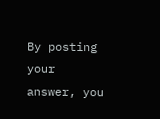By posting your answer, you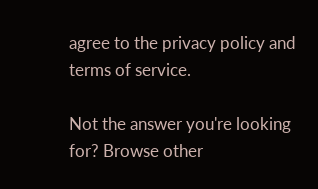agree to the privacy policy and terms of service.

Not the answer you're looking for? Browse other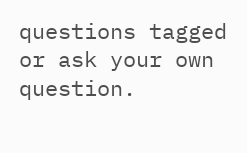questions tagged or ask your own question.